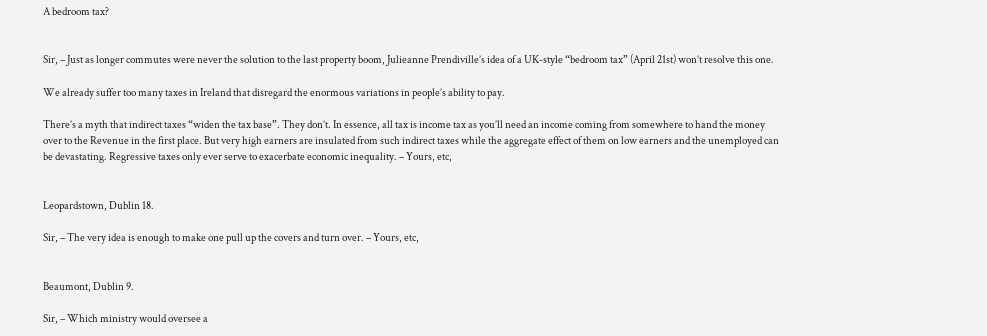A bedroom tax?


Sir, – Just as longer commutes were never the solution to the last property boom, Julieanne Prendiville’s idea of a UK-style “bedroom tax” (April 21st) won’t resolve this one.

We already suffer too many taxes in Ireland that disregard the enormous variations in people’s ability to pay.

There’s a myth that indirect taxes “widen the tax base”. They don’t. In essence, all tax is income tax as you’ll need an income coming from somewhere to hand the money over to the Revenue in the first place. But very high earners are insulated from such indirect taxes while the aggregate effect of them on low earners and the unemployed can be devastating. Regressive taxes only ever serve to exacerbate economic inequality. – Yours, etc,


Leopardstown, Dublin 18.

Sir, – The very idea is enough to make one pull up the covers and turn over. – Yours, etc,


Beaumont, Dublin 9.

Sir, – Which ministry would oversee a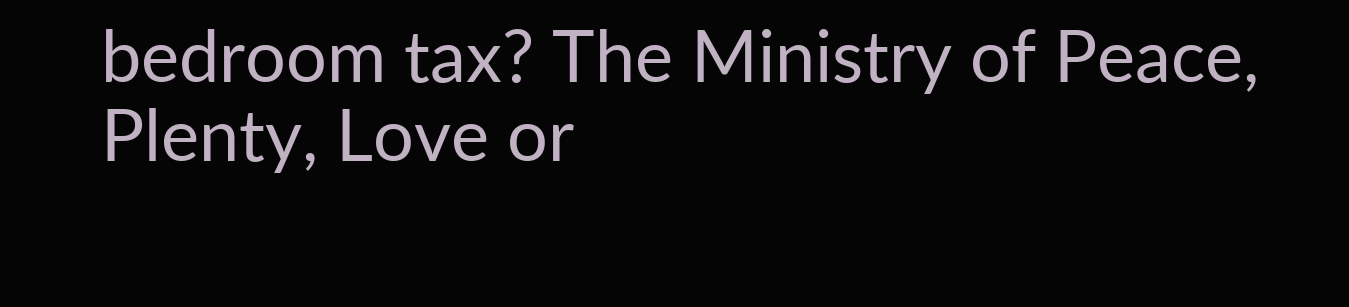bedroom tax? The Ministry of Peace, Plenty, Love or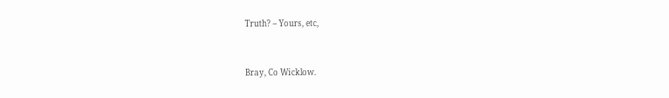Truth? – Yours, etc,


Bray, Co Wicklow.